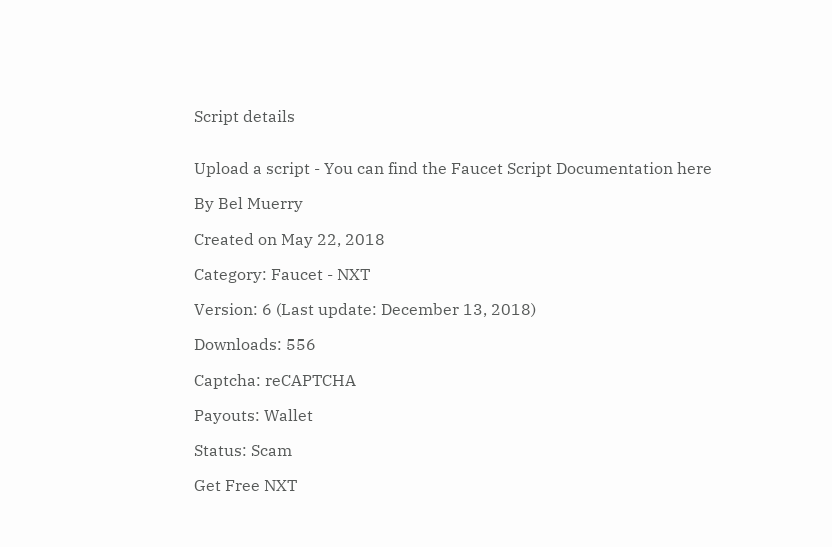Script details


Upload a script - You can find the Faucet Script Documentation here

By Bel Muerry

Created on May 22, 2018

Category: Faucet - NXT

Version: 6 (Last update: December 13, 2018)

Downloads: 556

Captcha: reCAPTCHA

Payouts: Wallet

Status: Scam

Get Free NXT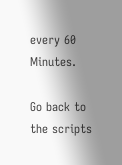every 60 Minutes.

Go back to the scripts